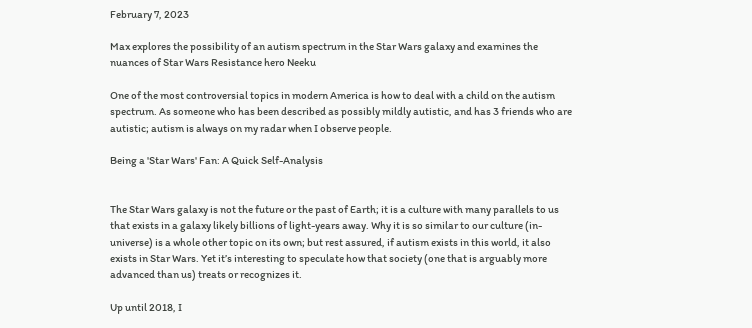February 7, 2023

Max explores the possibility of an autism spectrum in the Star Wars galaxy and examines the nuances of Star Wars Resistance hero Neeku

One of the most controversial topics in modern America is how to deal with a child on the autism spectrum. As someone who has been described as possibly mildly autistic, and has 3 friends who are autistic; autism is always on my radar when I observe people.

Being a 'Star Wars' Fan: A Quick Self-Analysis


The Star Wars galaxy is not the future or the past of Earth; it is a culture with many parallels to us that exists in a galaxy likely billions of light-years away. Why it is so similar to our culture (in-universe) is a whole other topic on its own; but rest assured, if autism exists in this world, it also exists in Star Wars. Yet it’s interesting to speculate how that society (one that is arguably more advanced than us) treats or recognizes it.

Up until 2018, I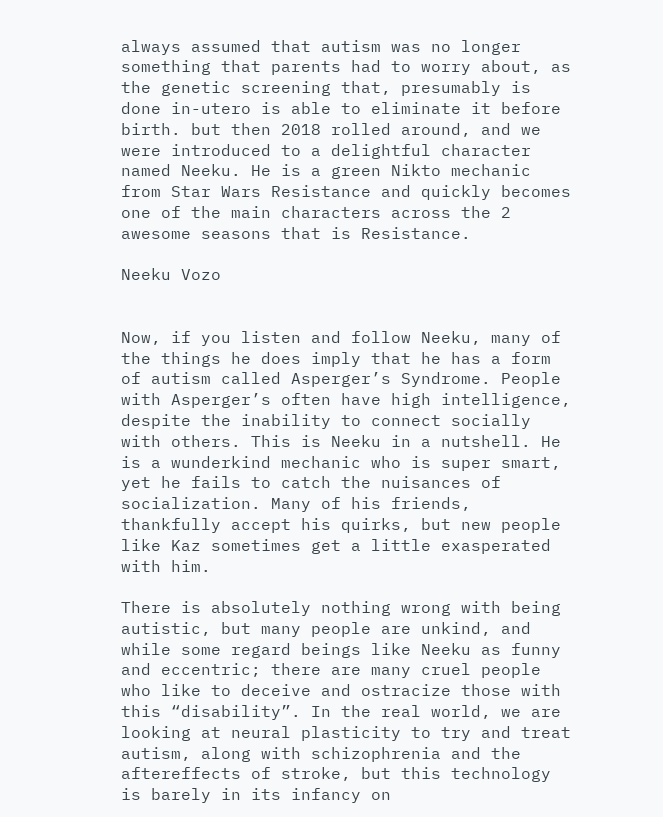always assumed that autism was no longer something that parents had to worry about, as the genetic screening that, presumably is done in-utero is able to eliminate it before birth. but then 2018 rolled around, and we were introduced to a delightful character named Neeku. He is a green Nikto mechanic from Star Wars Resistance and quickly becomes one of the main characters across the 2 awesome seasons that is Resistance.

Neeku Vozo


Now, if you listen and follow Neeku, many of the things he does imply that he has a form of autism called Asperger’s Syndrome. People with Asperger’s often have high intelligence, despite the inability to connect socially with others. This is Neeku in a nutshell. He is a wunderkind mechanic who is super smart, yet he fails to catch the nuisances of socialization. Many of his friends, thankfully accept his quirks, but new people like Kaz sometimes get a little exasperated with him.

There is absolutely nothing wrong with being autistic, but many people are unkind, and while some regard beings like Neeku as funny and eccentric; there are many cruel people who like to deceive and ostracize those with this “disability”. In the real world, we are looking at neural plasticity to try and treat autism, along with schizophrenia and the aftereffects of stroke, but this technology is barely in its infancy on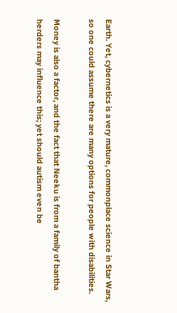Earth. Yet, cybernetics is a very mature, commonplace science in Star Wars, so one could assume there are many options for people with disabilities.

Money is also a factor, and the fact that Neeku is from a family of bantha herders may influence this; yet should autism even be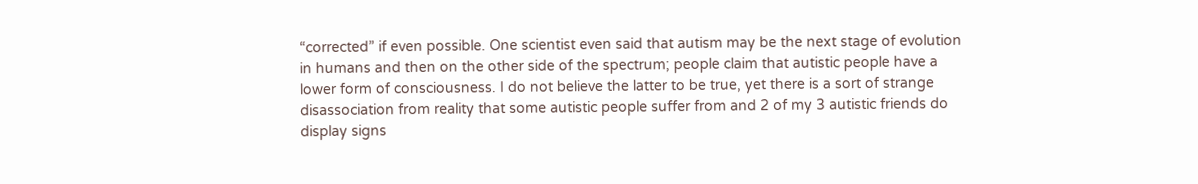“corrected” if even possible. One scientist even said that autism may be the next stage of evolution in humans and then on the other side of the spectrum; people claim that autistic people have a lower form of consciousness. I do not believe the latter to be true, yet there is a sort of strange disassociation from reality that some autistic people suffer from and 2 of my 3 autistic friends do display signs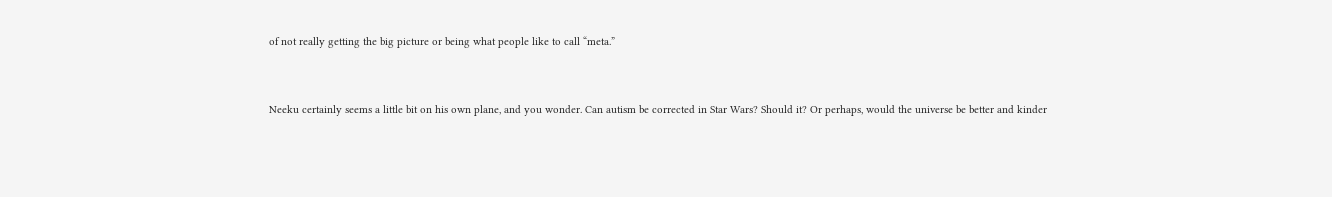of not really getting the big picture or being what people like to call “meta.”


Neeku certainly seems a little bit on his own plane, and you wonder. Can autism be corrected in Star Wars? Should it? Or perhaps, would the universe be better and kinder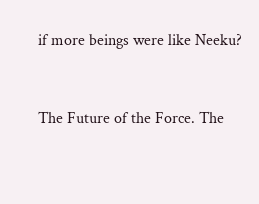if more beings were like Neeku?


The Future of the Force. The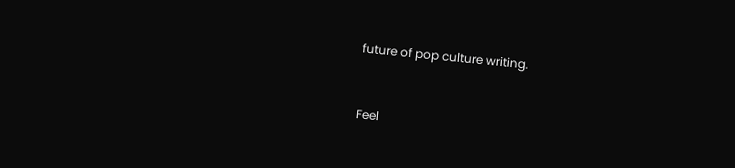future of pop culture writing.


Feel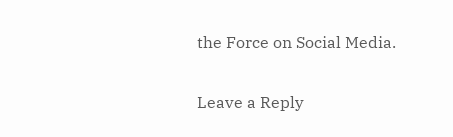the Force on Social Media.

Leave a Reply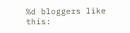%d bloggers like this: